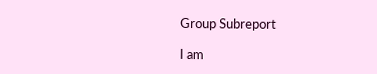Group Subreport

I am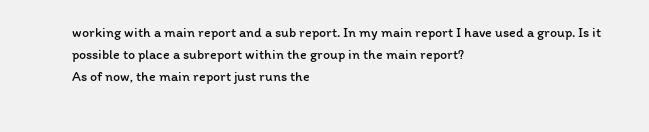working with a main report and a sub report. In my main report I have used a group. Is it possible to place a subreport within the group in the main report?
As of now, the main report just runs the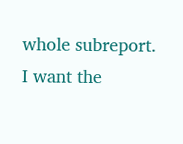whole subreport. I want the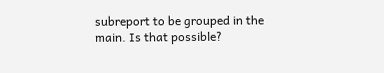subreport to be grouped in the main. Is that possible?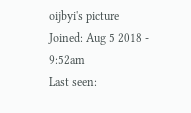oijbyi's picture
Joined: Aug 5 2018 - 9:52am
Last seen: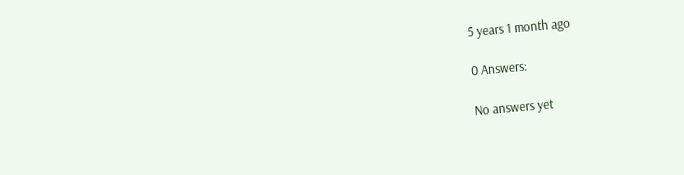5 years 1 month ago

0 Answers:

No answers yet